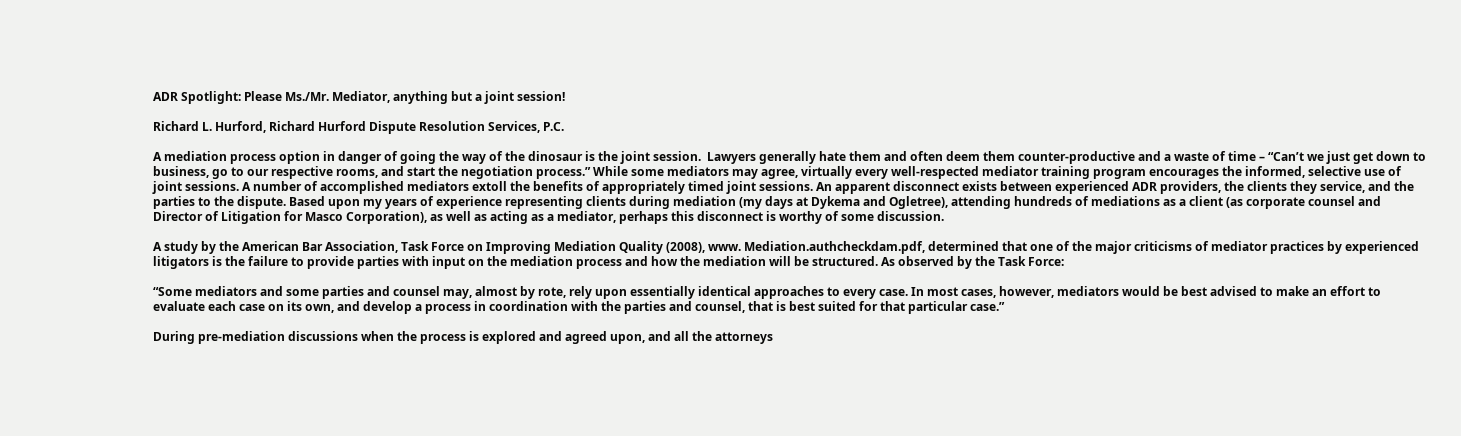ADR Spotlight: Please Ms./Mr. Mediator, anything but a joint session!

Richard L. Hurford, Richard Hurford Dispute Resolution Services, P.C.

A mediation process option in danger of going the way of the dinosaur is the joint session.  Lawyers generally hate them and often deem them counter-productive and a waste of time – “Can’t we just get down to business, go to our respective rooms, and start the negotiation process.” While some mediators may agree, virtually every well-respected mediator training program encourages the informed, selective use of joint sessions. A number of accomplished mediators extoll the benefits of appropriately timed joint sessions. An apparent disconnect exists between experienced ADR providers, the clients they service, and the parties to the dispute. Based upon my years of experience representing clients during mediation (my days at Dykema and Ogletree), attending hundreds of mediations as a client (as corporate counsel and Director of Litigation for Masco Corporation), as well as acting as a mediator, perhaps this disconnect is worthy of some discussion.

A study by the American Bar Association, Task Force on Improving Mediation Quality (2008), www. Mediation.authcheckdam.pdf, determined that one of the major criticisms of mediator practices by experienced litigators is the failure to provide parties with input on the mediation process and how the mediation will be structured. As observed by the Task Force:

“Some mediators and some parties and counsel may, almost by rote, rely upon essentially identical approaches to every case. In most cases, however, mediators would be best advised to make an effort to evaluate each case on its own, and develop a process in coordination with the parties and counsel, that is best suited for that particular case.”

During pre-mediation discussions when the process is explored and agreed upon, and all the attorneys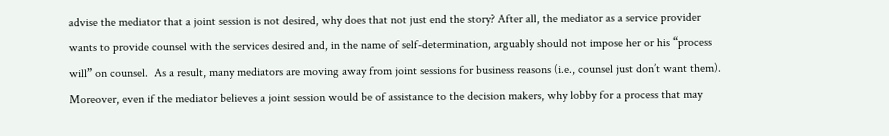advise the mediator that a joint session is not desired, why does that not just end the story? After all, the mediator as a service provider wants to provide counsel with the services desired and, in the name of self-determination, arguably should not impose her or his “process will” on counsel.  As a result, many mediators are moving away from joint sessions for business reasons (i.e., counsel just don’t want them).
Moreover, even if the mediator believes a joint session would be of assistance to the decision makers, why lobby for a process that may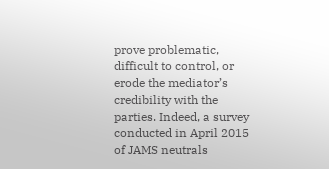prove problematic, difficult to control, or erode the mediator’s credibility with the parties. Indeed, a survey conducted in April 2015 of JAMS neutrals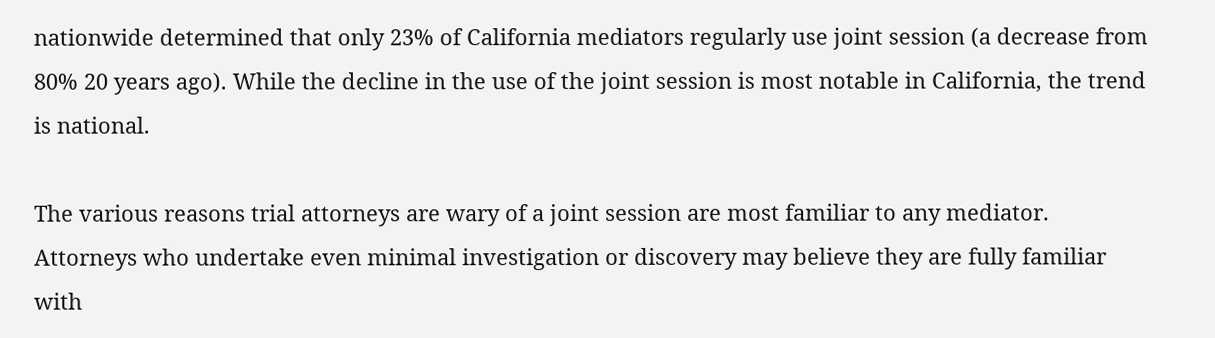nationwide determined that only 23% of California mediators regularly use joint session (a decrease from 80% 20 years ago). While the decline in the use of the joint session is most notable in California, the trend is national.

The various reasons trial attorneys are wary of a joint session are most familiar to any mediator. Attorneys who undertake even minimal investigation or discovery may believe they are fully familiar with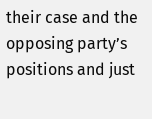their case and the opposing party’s positions and just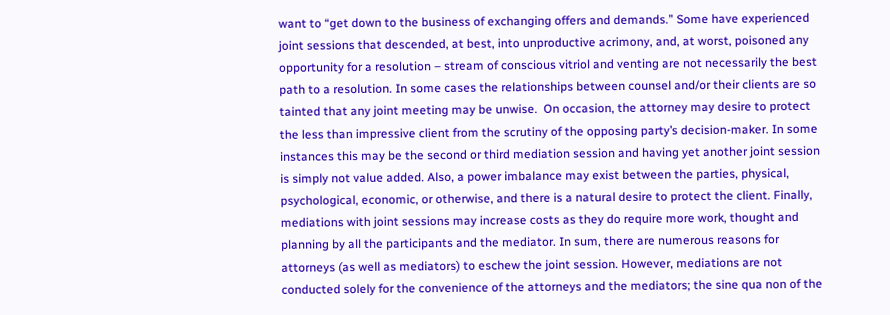want to “get down to the business of exchanging offers and demands.” Some have experienced joint sessions that descended, at best, into unproductive acrimony, and, at worst, poisoned any opportunity for a resolution – stream of conscious vitriol and venting are not necessarily the best path to a resolution. In some cases the relationships between counsel and/or their clients are so tainted that any joint meeting may be unwise.  On occasion, the attorney may desire to protect the less than impressive client from the scrutiny of the opposing party’s decision-maker. In some instances this may be the second or third mediation session and having yet another joint session is simply not value added. Also, a power imbalance may exist between the parties, physical, psychological, economic, or otherwise, and there is a natural desire to protect the client. Finally, mediations with joint sessions may increase costs as they do require more work, thought and planning by all the participants and the mediator. In sum, there are numerous reasons for attorneys (as well as mediators) to eschew the joint session. However, mediations are not conducted solely for the convenience of the attorneys and the mediators; the sine qua non of the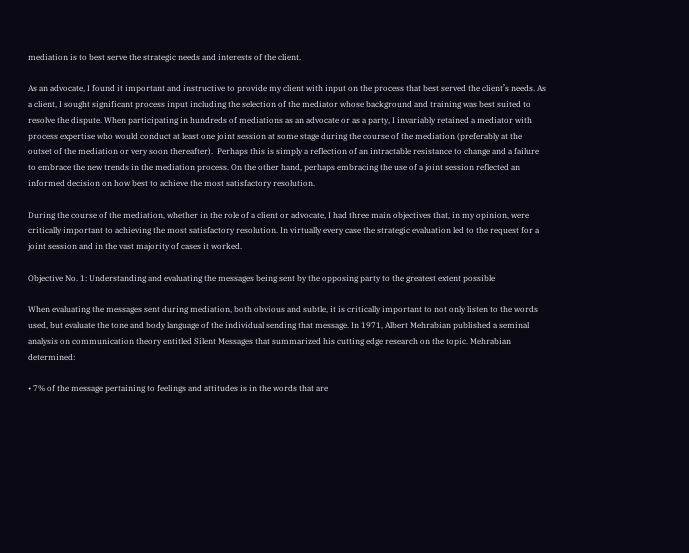mediation is to best serve the strategic needs and interests of the client.

As an advocate, I found it important and instructive to provide my client with input on the process that best served the client’s needs. As a client, I sought significant process input including the selection of the mediator whose background and training was best suited to resolve the dispute. When participating in hundreds of mediations as an advocate or as a party, I invariably retained a mediator with process expertise who would conduct at least one joint session at some stage during the course of the mediation (preferably at the outset of the mediation or very soon thereafter).  Perhaps this is simply a reflection of an intractable resistance to change and a failure to embrace the new trends in the mediation process. On the other hand, perhaps embracing the use of a joint session reflected an informed decision on how best to achieve the most satisfactory resolution.

During the course of the mediation, whether in the role of a client or advocate, I had three main objectives that, in my opinion, were critically important to achieving the most satisfactory resolution. In virtually every case the strategic evaluation led to the request for a joint session and in the vast majority of cases it worked.

Objective No. 1: Understanding and evaluating the messages being sent by the opposing party to the greatest extent possible

When evaluating the messages sent during mediation, both obvious and subtle, it is critically important to not only listen to the words used, but evaluate the tone and body language of the individual sending that message. In 1971, Albert Mehrabian published a seminal analysis on communication theory entitled Silent Messages that summarized his cutting edge research on the topic. Mehrabian determined:

• 7% of the message pertaining to feelings and attitudes is in the words that are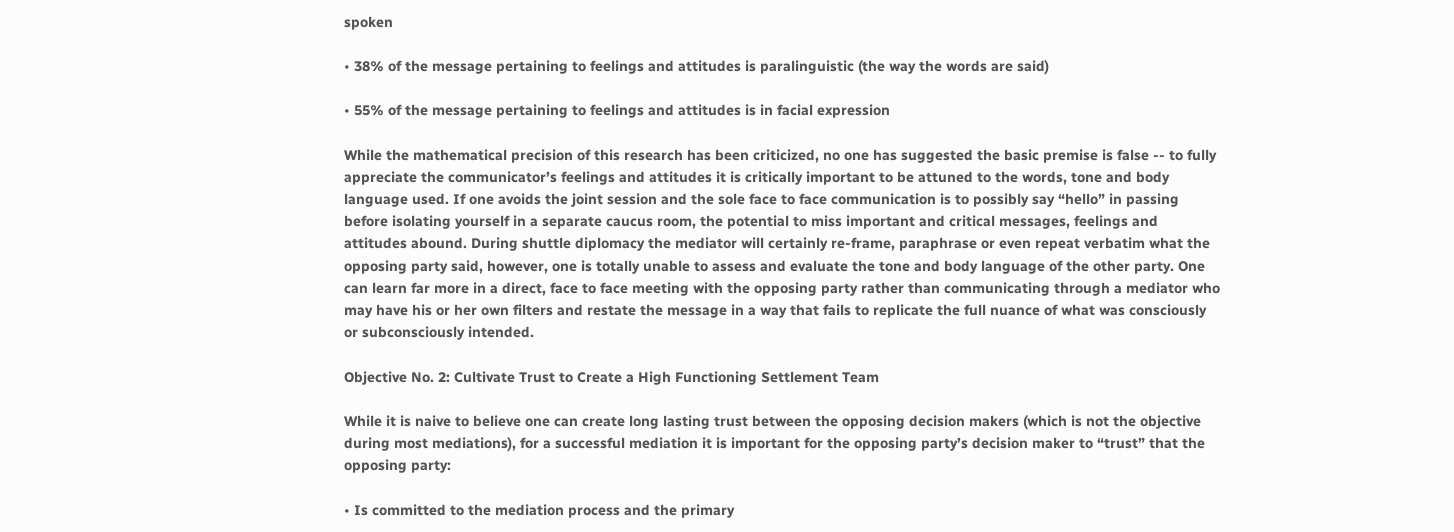spoken

• 38% of the message pertaining to feelings and attitudes is paralinguistic (the way the words are said)

• 55% of the message pertaining to feelings and attitudes is in facial expression

While the mathematical precision of this research has been criticized, no one has suggested the basic premise is false -- to fully appreciate the communicator’s feelings and attitudes it is critically important to be attuned to the words, tone and body language used. If one avoids the joint session and the sole face to face communication is to possibly say “hello” in passing before isolating yourself in a separate caucus room, the potential to miss important and critical messages, feelings and attitudes abound. During shuttle diplomacy the mediator will certainly re-frame, paraphrase or even repeat verbatim what the opposing party said, however, one is totally unable to assess and evaluate the tone and body language of the other party. One can learn far more in a direct, face to face meeting with the opposing party rather than communicating through a mediator who may have his or her own filters and restate the message in a way that fails to replicate the full nuance of what was consciously or subconsciously intended.

Objective No. 2: Cultivate Trust to Create a High Functioning Settlement Team

While it is naive to believe one can create long lasting trust between the opposing decision makers (which is not the objective during most mediations), for a successful mediation it is important for the opposing party’s decision maker to “trust” that the opposing party:

• Is committed to the mediation process and the primary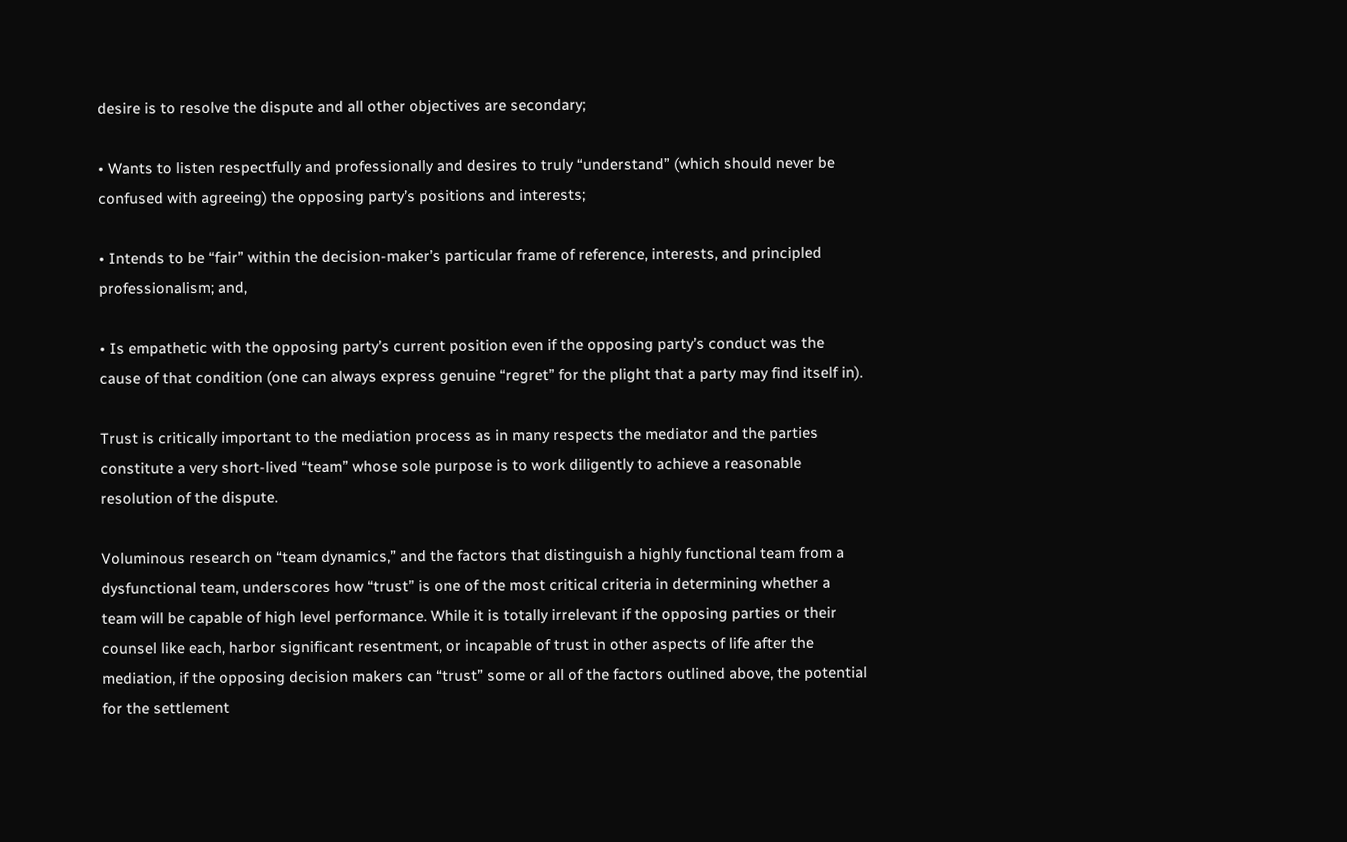desire is to resolve the dispute and all other objectives are secondary;

• Wants to listen respectfully and professionally and desires to truly “understand” (which should never be confused with agreeing) the opposing party’s positions and interests;

• Intends to be “fair” within the decision-maker’s particular frame of reference, interests, and principled professionalism; and,

• Is empathetic with the opposing party’s current position even if the opposing party’s conduct was the cause of that condition (one can always express genuine “regret” for the plight that a party may find itself in).

Trust is critically important to the mediation process as in many respects the mediator and the parties constitute a very short-lived “team” whose sole purpose is to work diligently to achieve a reasonable resolution of the dispute.

Voluminous research on “team dynamics,” and the factors that distinguish a highly functional team from a dysfunctional team, underscores how “trust” is one of the most critical criteria in determining whether a team will be capable of high level performance. While it is totally irrelevant if the opposing parties or their counsel like each, harbor significant resentment, or incapable of trust in other aspects of life after the mediation, if the opposing decision makers can “trust” some or all of the factors outlined above, the potential for the settlement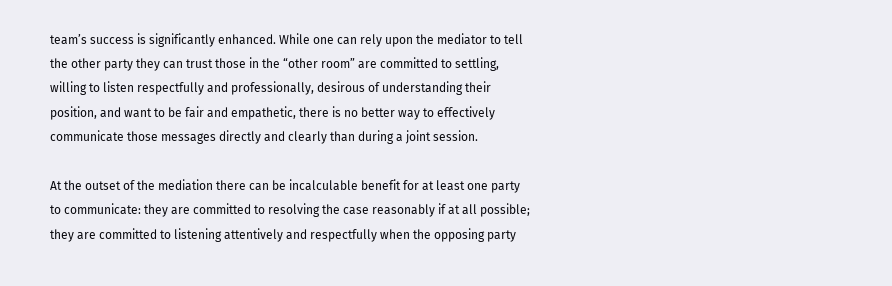team’s success is significantly enhanced. While one can rely upon the mediator to tell the other party they can trust those in the “other room” are committed to settling, willing to listen respectfully and professionally, desirous of understanding their position, and want to be fair and empathetic, there is no better way to effectively communicate those messages directly and clearly than during a joint session.

At the outset of the mediation there can be incalculable benefit for at least one party to communicate: they are committed to resolving the case reasonably if at all possible; they are committed to listening attentively and respectfully when the opposing party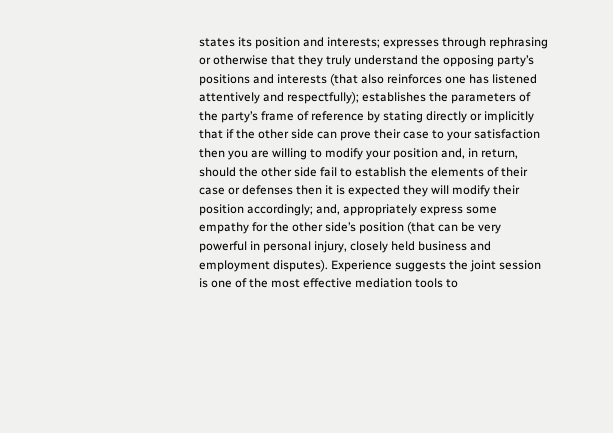states its position and interests; expresses through rephrasing or otherwise that they truly understand the opposing party’s positions and interests (that also reinforces one has listened attentively and respectfully); establishes the parameters of the party’s frame of reference by stating directly or implicitly that if the other side can prove their case to your satisfaction then you are willing to modify your position and, in return, should the other side fail to establish the elements of their case or defenses then it is expected they will modify their position accordingly; and, appropriately express some empathy for the other side’s position (that can be very powerful in personal injury, closely held business and employment disputes). Experience suggests the joint session is one of the most effective mediation tools to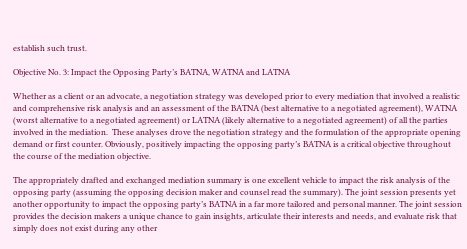establish such trust.

Objective No. 3: Impact the Opposing Party’s BATNA, WATNA and LATNA

Whether as a client or an advocate, a negotiation strategy was developed prior to every mediation that involved a realistic and comprehensive risk analysis and an assessment of the BATNA (best alternative to a negotiated agreement), WATNA (worst alternative to a negotiated agreement) or LATNA (likely alternative to a negotiated agreement) of all the parties involved in the mediation.  These analyses drove the negotiation strategy and the formulation of the appropriate opening demand or first counter. Obviously, positively impacting the opposing party’s BATNA is a critical objective throughout the course of the mediation objective.

The appropriately drafted and exchanged mediation summary is one excellent vehicle to impact the risk analysis of the opposing party (assuming the opposing decision maker and counsel read the summary). The joint session presents yet another opportunity to impact the opposing party’s BATNA in a far more tailored and personal manner. The joint session provides the decision makers a unique chance to gain insights, articulate their interests and needs, and evaluate risk that simply does not exist during any other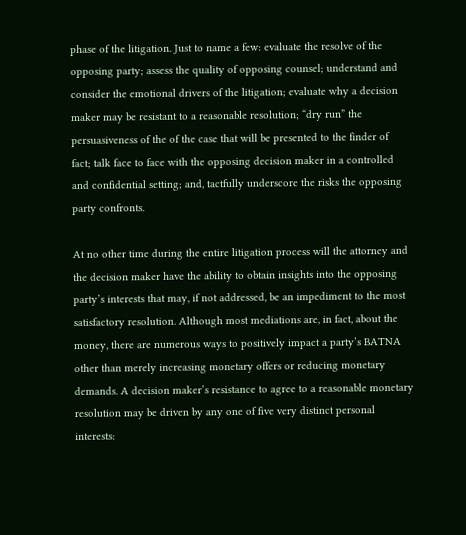phase of the litigation. Just to name a few: evaluate the resolve of the opposing party; assess the quality of opposing counsel; understand and consider the emotional drivers of the litigation; evaluate why a decision maker may be resistant to a reasonable resolution; “dry run” the persuasiveness of the of the case that will be presented to the finder of
fact; talk face to face with the opposing decision maker in a controlled and confidential setting; and, tactfully underscore the risks the opposing party confronts.

At no other time during the entire litigation process will the attorney and the decision maker have the ability to obtain insights into the opposing party’s interests that may, if not addressed, be an impediment to the most satisfactory resolution. Although most mediations are, in fact, about the money, there are numerous ways to positively impact a party’s BATNA other than merely increasing monetary offers or reducing monetary demands. A decision maker’s resistance to agree to a reasonable monetary resolution may be driven by any one of five very distinct personal interests: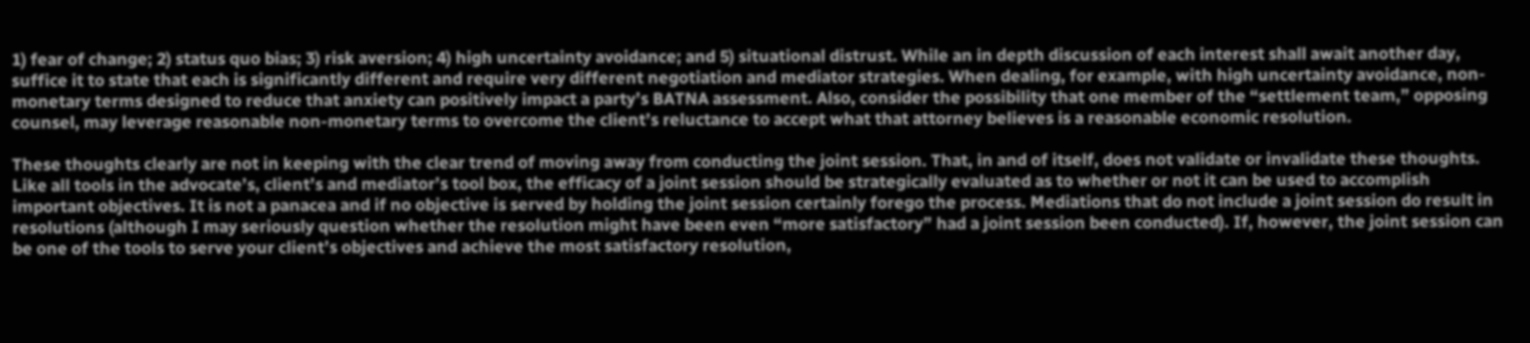1) fear of change; 2) status quo bias; 3) risk aversion; 4) high uncertainty avoidance; and 5) situational distrust. While an in depth discussion of each interest shall await another day, suffice it to state that each is significantly different and require very different negotiation and mediator strategies. When dealing, for example, with high uncertainty avoidance, non-monetary terms designed to reduce that anxiety can positively impact a party’s BATNA assessment. Also, consider the possibility that one member of the “settlement team,” opposing counsel, may leverage reasonable non-monetary terms to overcome the client’s reluctance to accept what that attorney believes is a reasonable economic resolution.

These thoughts clearly are not in keeping with the clear trend of moving away from conducting the joint session. That, in and of itself, does not validate or invalidate these thoughts. Like all tools in the advocate’s, client’s and mediator’s tool box, the efficacy of a joint session should be strategically evaluated as to whether or not it can be used to accomplish important objectives. It is not a panacea and if no objective is served by holding the joint session certainly forego the process. Mediations that do not include a joint session do result in resolutions (although I may seriously question whether the resolution might have been even “more satisfactory” had a joint session been conducted). If, however, the joint session can be one of the tools to serve your client’s objectives and achieve the most satisfactory resolution,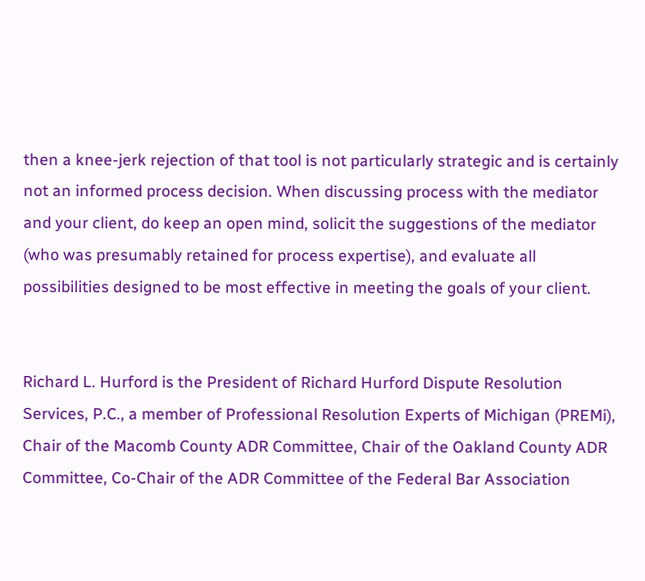then a knee-jerk rejection of that tool is not particularly strategic and is certainly not an informed process decision. When discussing process with the mediator and your client, do keep an open mind, solicit the suggestions of the mediator (who was presumably retained for process expertise), and evaluate all possibilities designed to be most effective in meeting the goals of your client.


Richard L. Hurford is the President of Richard Hurford Dispute Resolution Services, P.C., a member of Professional Resolution Experts of Michigan (PREMi), Chair of the Macomb County ADR Committee, Chair of the Oakland County ADR Committee, Co-Chair of the ADR Committee of the Federal Bar Association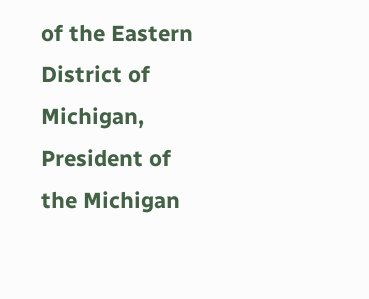of the Eastern District of Michigan, President of the Michigan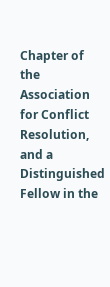Chapter of the Association for Conflict Resolution, and a Distinguished Fellow in the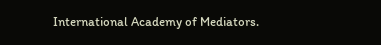International Academy of Mediators.